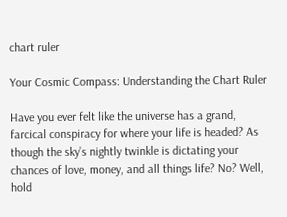chart ruler

Your Cosmic Compass: Understanding the Chart Ruler

Have you ever felt like the universe has a grand, farcical conspiracy for where your life is headed? As though the sky’s nightly twinkle is dictating your chances of love, money, and all things life? No? Well, hold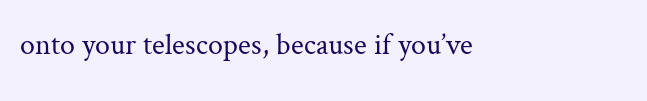onto your telescopes, because if you’ve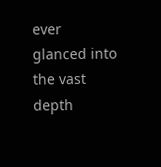ever glanced into the vast depth